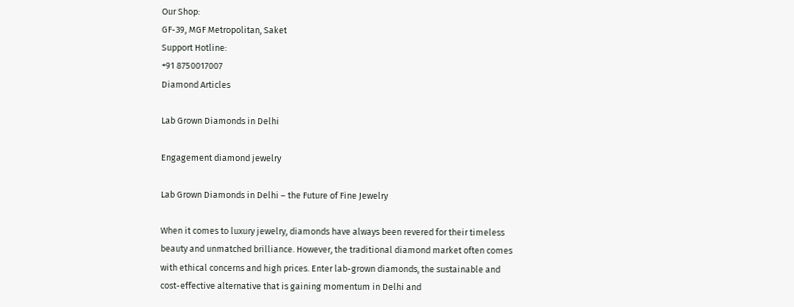Our Shop:
GF-39, MGF Metropolitan, Saket
Support Hotline:
+91 8750017007
Diamond Articles

Lab Grown Diamonds in Delhi

Engagement diamond jewelry

Lab Grown Diamonds in Delhi – the Future of Fine Jewelry

When it comes to luxury jewelry, diamonds have always been revered for their timeless beauty and unmatched brilliance. However, the traditional diamond market often comes with ethical concerns and high prices. Enter lab-grown diamonds, the sustainable and cost-effective alternative that is gaining momentum in Delhi and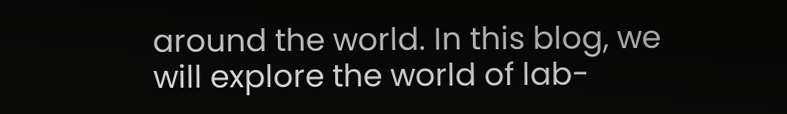around the world. In this blog, we will explore the world of lab-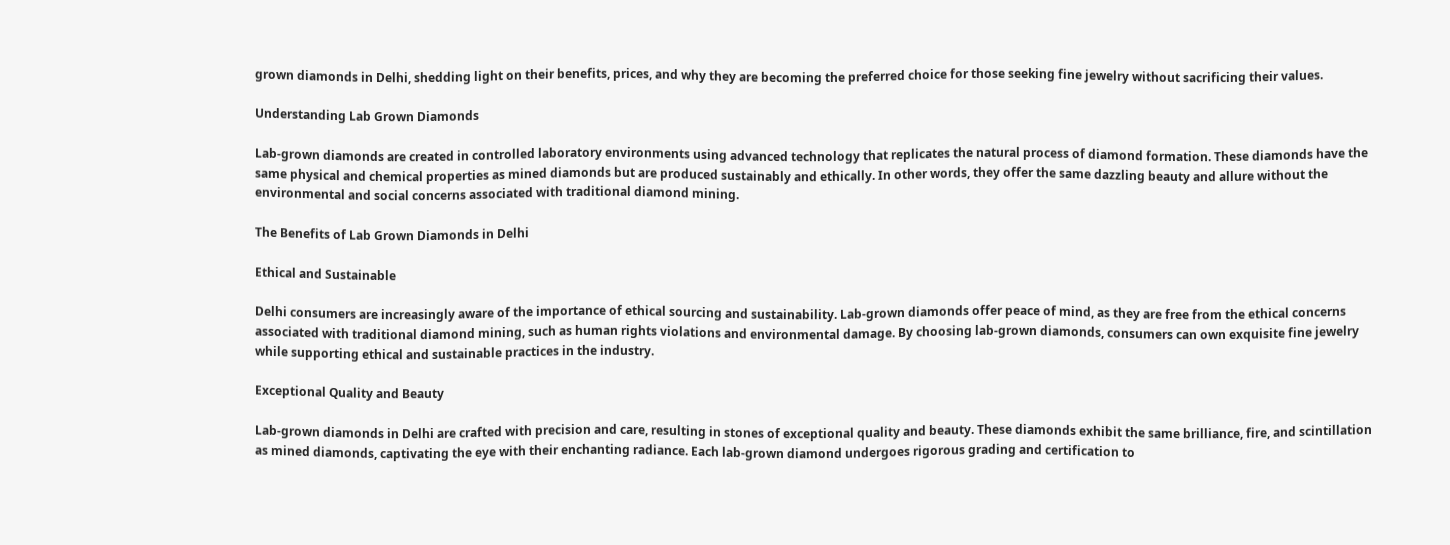grown diamonds in Delhi, shedding light on their benefits, prices, and why they are becoming the preferred choice for those seeking fine jewelry without sacrificing their values.

Understanding Lab Grown Diamonds

Lab-grown diamonds are created in controlled laboratory environments using advanced technology that replicates the natural process of diamond formation. These diamonds have the same physical and chemical properties as mined diamonds but are produced sustainably and ethically. In other words, they offer the same dazzling beauty and allure without the environmental and social concerns associated with traditional diamond mining.

The Benefits of Lab Grown Diamonds in Delhi

Ethical and Sustainable

Delhi consumers are increasingly aware of the importance of ethical sourcing and sustainability. Lab-grown diamonds offer peace of mind, as they are free from the ethical concerns associated with traditional diamond mining, such as human rights violations and environmental damage. By choosing lab-grown diamonds, consumers can own exquisite fine jewelry while supporting ethical and sustainable practices in the industry.

Exceptional Quality and Beauty

Lab-grown diamonds in Delhi are crafted with precision and care, resulting in stones of exceptional quality and beauty. These diamonds exhibit the same brilliance, fire, and scintillation as mined diamonds, captivating the eye with their enchanting radiance. Each lab-grown diamond undergoes rigorous grading and certification to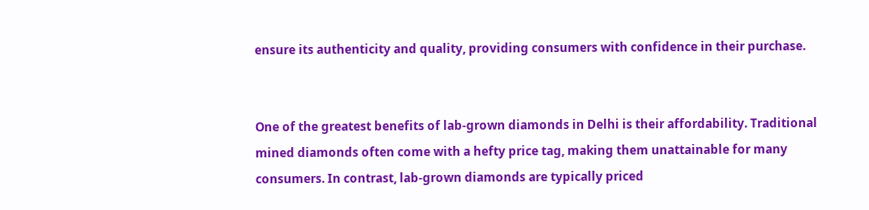ensure its authenticity and quality, providing consumers with confidence in their purchase.


One of the greatest benefits of lab-grown diamonds in Delhi is their affordability. Traditional mined diamonds often come with a hefty price tag, making them unattainable for many consumers. In contrast, lab-grown diamonds are typically priced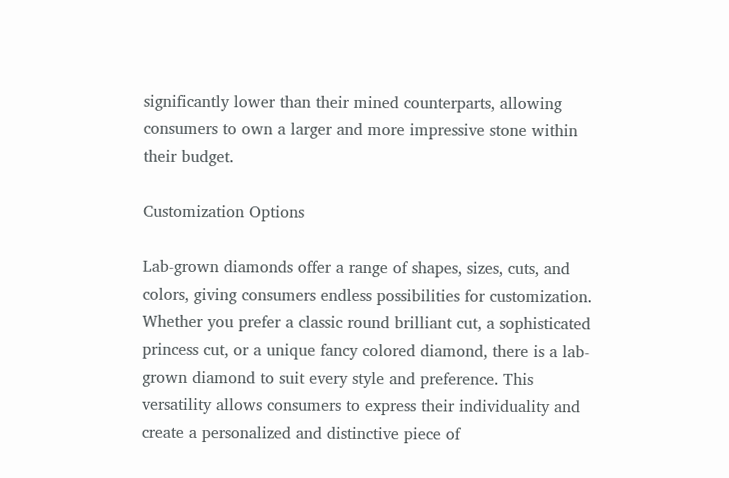significantly lower than their mined counterparts, allowing consumers to own a larger and more impressive stone within their budget.

Customization Options

Lab-grown diamonds offer a range of shapes, sizes, cuts, and colors, giving consumers endless possibilities for customization. Whether you prefer a classic round brilliant cut, a sophisticated princess cut, or a unique fancy colored diamond, there is a lab-grown diamond to suit every style and preference. This versatility allows consumers to express their individuality and create a personalized and distinctive piece of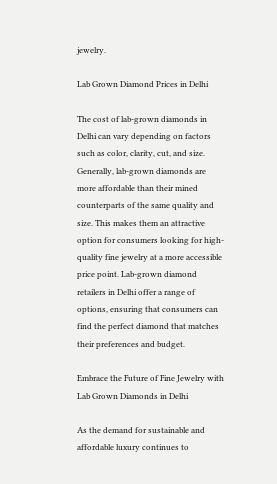jewelry.

Lab Grown Diamond Prices in Delhi

The cost of lab-grown diamonds in Delhi can vary depending on factors such as color, clarity, cut, and size. Generally, lab-grown diamonds are more affordable than their mined counterparts of the same quality and size. This makes them an attractive option for consumers looking for high-quality fine jewelry at a more accessible price point. Lab-grown diamond retailers in Delhi offer a range of options, ensuring that consumers can find the perfect diamond that matches their preferences and budget.

Embrace the Future of Fine Jewelry with Lab Grown Diamonds in Delhi

As the demand for sustainable and affordable luxury continues to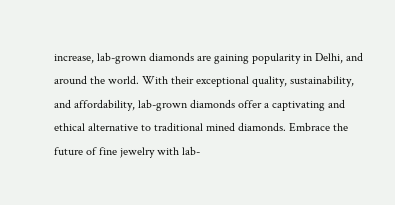increase, lab-grown diamonds are gaining popularity in Delhi, and around the world. With their exceptional quality, sustainability, and affordability, lab-grown diamonds offer a captivating and ethical alternative to traditional mined diamonds. Embrace the future of fine jewelry with lab-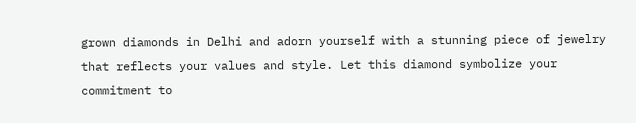grown diamonds in Delhi and adorn yourself with a stunning piece of jewelry that reflects your values and style. Let this diamond symbolize your commitment to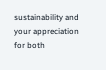sustainability and your appreciation for both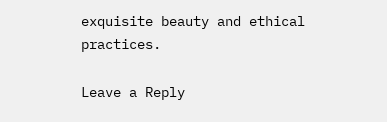exquisite beauty and ethical practices.

Leave a Reply